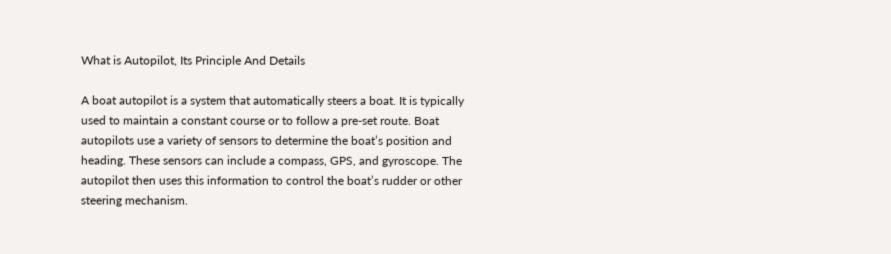What is Autopilot, Its Principle And Details

A boat autopilot is a system that automatically steers a boat. It is typically used to maintain a constant course or to follow a pre-set route. Boat autopilots use a variety of sensors to determine the boat’s position and heading. These sensors can include a compass, GPS, and gyroscope. The autopilot then uses this information to control the boat’s rudder or other steering mechanism.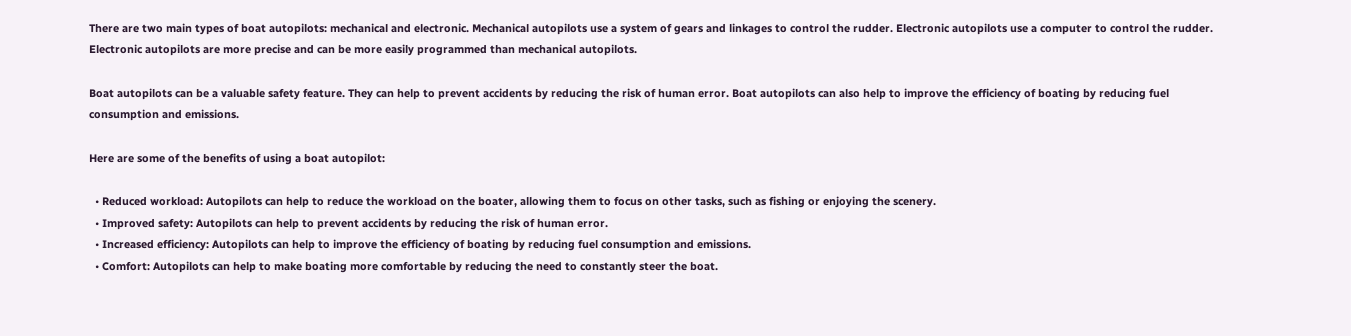There are two main types of boat autopilots: mechanical and electronic. Mechanical autopilots use a system of gears and linkages to control the rudder. Electronic autopilots use a computer to control the rudder. Electronic autopilots are more precise and can be more easily programmed than mechanical autopilots.

Boat autopilots can be a valuable safety feature. They can help to prevent accidents by reducing the risk of human error. Boat autopilots can also help to improve the efficiency of boating by reducing fuel consumption and emissions.

Here are some of the benefits of using a boat autopilot:

  • Reduced workload: Autopilots can help to reduce the workload on the boater, allowing them to focus on other tasks, such as fishing or enjoying the scenery.
  • Improved safety: Autopilots can help to prevent accidents by reducing the risk of human error.
  • Increased efficiency: Autopilots can help to improve the efficiency of boating by reducing fuel consumption and emissions.
  • Comfort: Autopilots can help to make boating more comfortable by reducing the need to constantly steer the boat.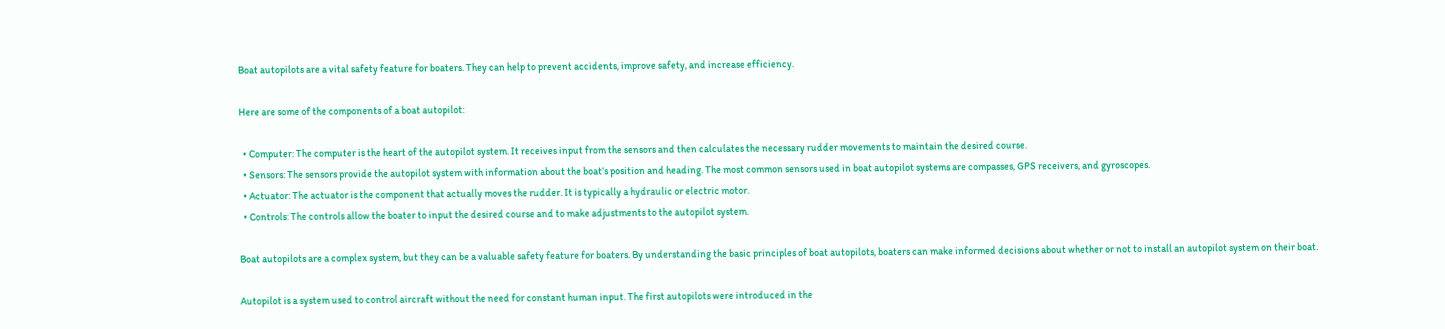Boat autopilots are a vital safety feature for boaters. They can help to prevent accidents, improve safety, and increase efficiency.

Here are some of the components of a boat autopilot:

  • Computer: The computer is the heart of the autopilot system. It receives input from the sensors and then calculates the necessary rudder movements to maintain the desired course.
  • Sensors: The sensors provide the autopilot system with information about the boat’s position and heading. The most common sensors used in boat autopilot systems are compasses, GPS receivers, and gyroscopes.
  • Actuator: The actuator is the component that actually moves the rudder. It is typically a hydraulic or electric motor.
  • Controls: The controls allow the boater to input the desired course and to make adjustments to the autopilot system.

Boat autopilots are a complex system, but they can be a valuable safety feature for boaters. By understanding the basic principles of boat autopilots, boaters can make informed decisions about whether or not to install an autopilot system on their boat.

Autopilot is a system used to control aircraft without the need for constant human input. The first autopilots were introduced in the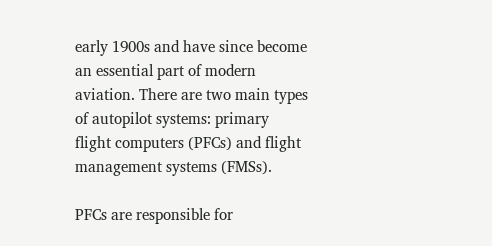early 1900s and have since become an essential part of modern aviation. There are two main types of autopilot systems: primary flight computers (PFCs) and flight management systems (FMSs).

PFCs are responsible for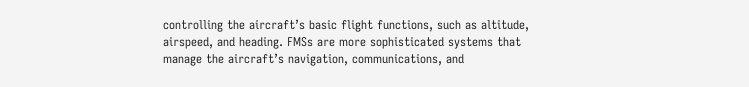controlling the aircraft’s basic flight functions, such as altitude, airspeed, and heading. FMSs are more sophisticated systems that manage the aircraft’s navigation, communications, and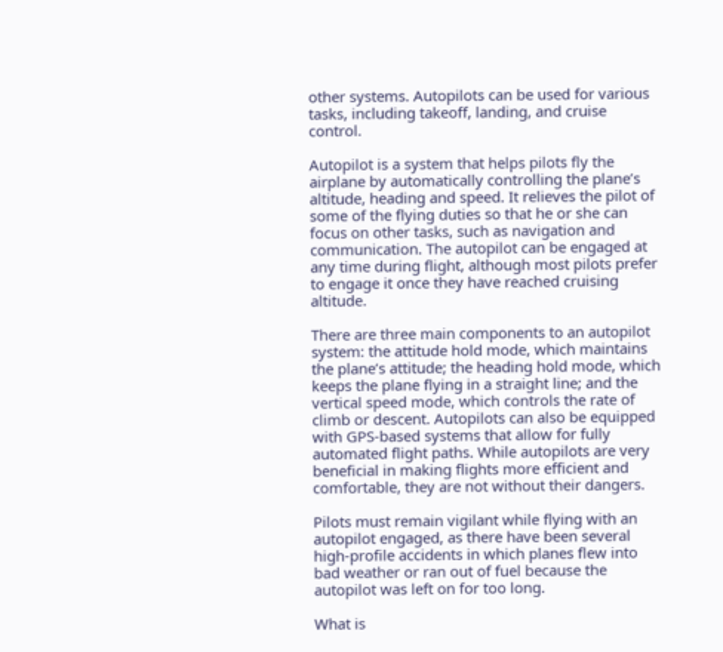other systems. Autopilots can be used for various tasks, including takeoff, landing, and cruise control.

Autopilot is a system that helps pilots fly the airplane by automatically controlling the plane’s altitude, heading and speed. It relieves the pilot of some of the flying duties so that he or she can focus on other tasks, such as navigation and communication. The autopilot can be engaged at any time during flight, although most pilots prefer to engage it once they have reached cruising altitude.

There are three main components to an autopilot system: the attitude hold mode, which maintains the plane’s attitude; the heading hold mode, which keeps the plane flying in a straight line; and the vertical speed mode, which controls the rate of climb or descent. Autopilots can also be equipped with GPS-based systems that allow for fully automated flight paths. While autopilots are very beneficial in making flights more efficient and comfortable, they are not without their dangers.

Pilots must remain vigilant while flying with an autopilot engaged, as there have been several high-profile accidents in which planes flew into bad weather or ran out of fuel because the autopilot was left on for too long.

What is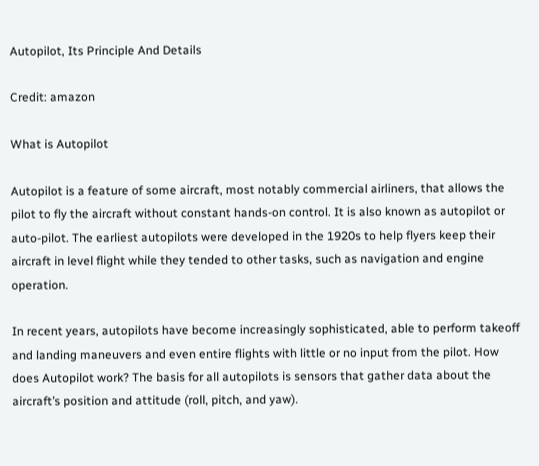Autopilot, Its Principle And Details

Credit: amazon

What is Autopilot

Autopilot is a feature of some aircraft, most notably commercial airliners, that allows the pilot to fly the aircraft without constant hands-on control. It is also known as autopilot or auto-pilot. The earliest autopilots were developed in the 1920s to help flyers keep their aircraft in level flight while they tended to other tasks, such as navigation and engine operation.

In recent years, autopilots have become increasingly sophisticated, able to perform takeoff and landing maneuvers and even entire flights with little or no input from the pilot. How does Autopilot work? The basis for all autopilots is sensors that gather data about the aircraft’s position and attitude (roll, pitch, and yaw).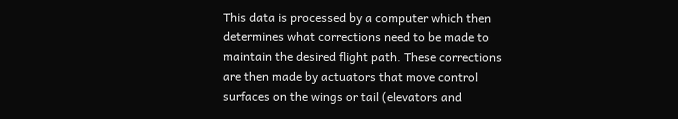This data is processed by a computer which then determines what corrections need to be made to maintain the desired flight path. These corrections are then made by actuators that move control surfaces on the wings or tail (elevators and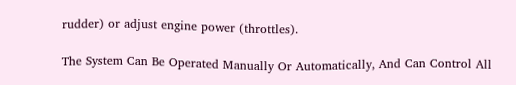rudder) or adjust engine power (throttles).

The System Can Be Operated Manually Or Automatically, And Can Control All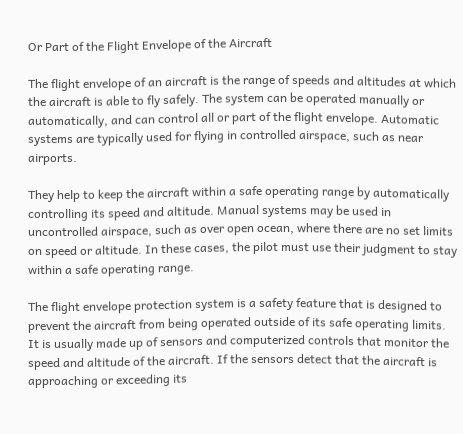Or Part of the Flight Envelope of the Aircraft

The flight envelope of an aircraft is the range of speeds and altitudes at which the aircraft is able to fly safely. The system can be operated manually or automatically, and can control all or part of the flight envelope. Automatic systems are typically used for flying in controlled airspace, such as near airports.

They help to keep the aircraft within a safe operating range by automatically controlling its speed and altitude. Manual systems may be used in uncontrolled airspace, such as over open ocean, where there are no set limits on speed or altitude. In these cases, the pilot must use their judgment to stay within a safe operating range.

The flight envelope protection system is a safety feature that is designed to prevent the aircraft from being operated outside of its safe operating limits. It is usually made up of sensors and computerized controls that monitor the speed and altitude of the aircraft. If the sensors detect that the aircraft is approaching or exceeding its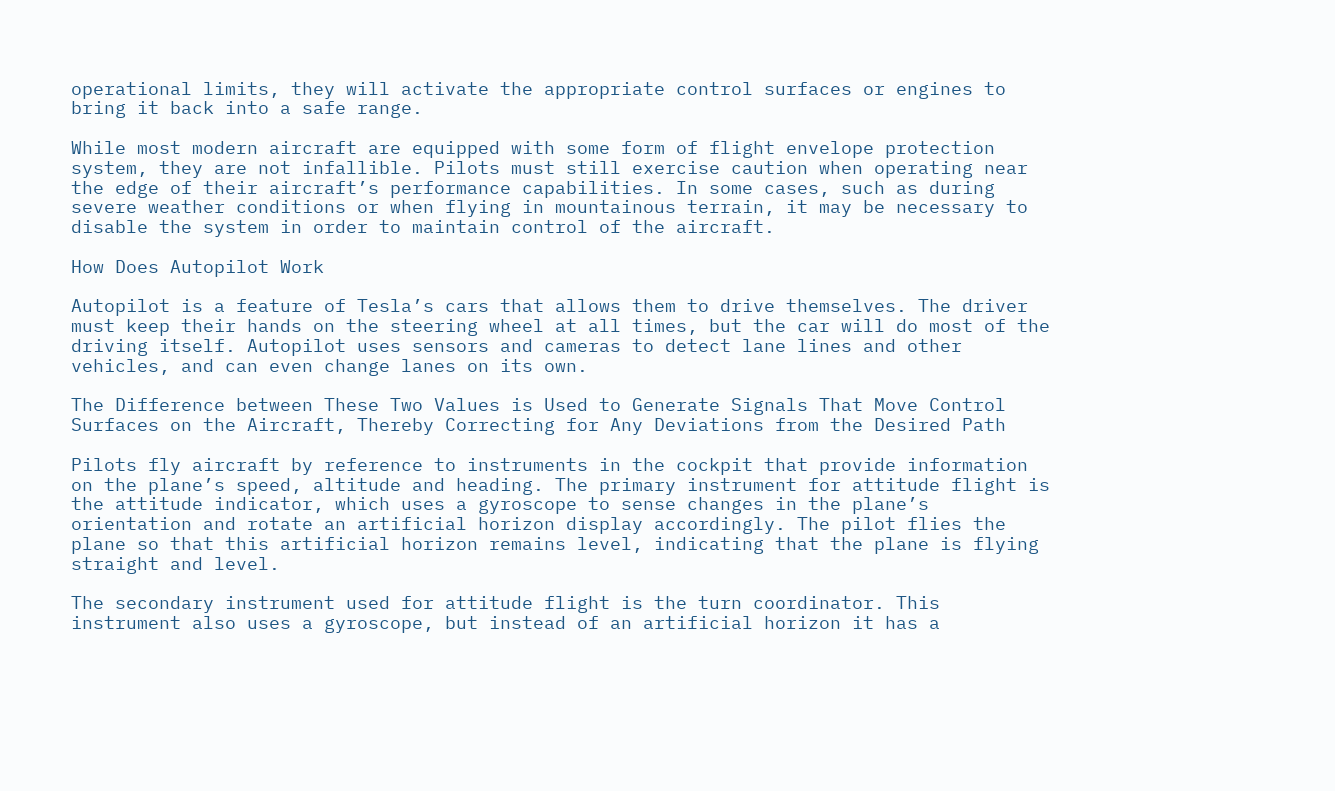operational limits, they will activate the appropriate control surfaces or engines to bring it back into a safe range.

While most modern aircraft are equipped with some form of flight envelope protection system, they are not infallible. Pilots must still exercise caution when operating near the edge of their aircraft’s performance capabilities. In some cases, such as during severe weather conditions or when flying in mountainous terrain, it may be necessary to disable the system in order to maintain control of the aircraft.

How Does Autopilot Work

Autopilot is a feature of Tesla’s cars that allows them to drive themselves. The driver must keep their hands on the steering wheel at all times, but the car will do most of the driving itself. Autopilot uses sensors and cameras to detect lane lines and other vehicles, and can even change lanes on its own.

The Difference between These Two Values is Used to Generate Signals That Move Control Surfaces on the Aircraft, Thereby Correcting for Any Deviations from the Desired Path

Pilots fly aircraft by reference to instruments in the cockpit that provide information on the plane’s speed, altitude and heading. The primary instrument for attitude flight is the attitude indicator, which uses a gyroscope to sense changes in the plane’s orientation and rotate an artificial horizon display accordingly. The pilot flies the plane so that this artificial horizon remains level, indicating that the plane is flying straight and level.

The secondary instrument used for attitude flight is the turn coordinator. This instrument also uses a gyroscope, but instead of an artificial horizon it has a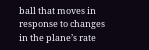ball that moves in response to changes in the plane’s rate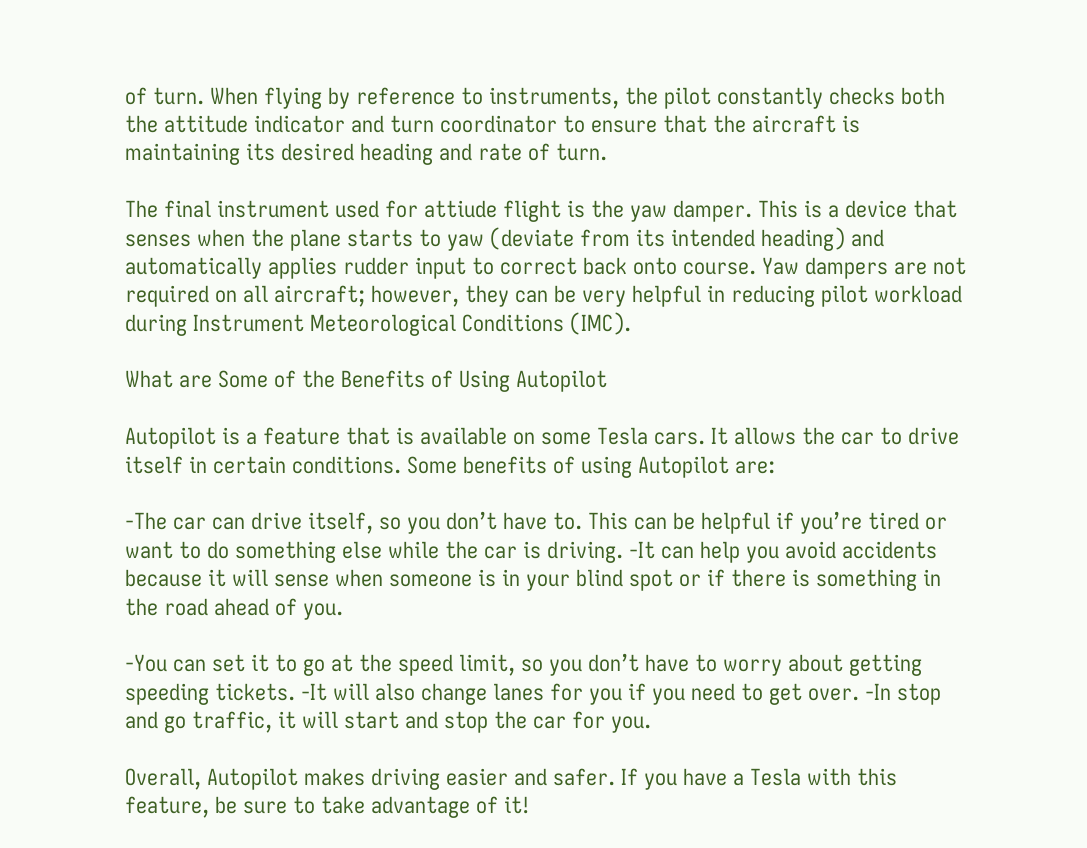of turn. When flying by reference to instruments, the pilot constantly checks both the attitude indicator and turn coordinator to ensure that the aircraft is maintaining its desired heading and rate of turn.

The final instrument used for attiude flight is the yaw damper. This is a device that senses when the plane starts to yaw (deviate from its intended heading) and automatically applies rudder input to correct back onto course. Yaw dampers are not required on all aircraft; however, they can be very helpful in reducing pilot workload during Instrument Meteorological Conditions (IMC).

What are Some of the Benefits of Using Autopilot

Autopilot is a feature that is available on some Tesla cars. It allows the car to drive itself in certain conditions. Some benefits of using Autopilot are:

-The car can drive itself, so you don’t have to. This can be helpful if you’re tired or want to do something else while the car is driving. -It can help you avoid accidents because it will sense when someone is in your blind spot or if there is something in the road ahead of you.

-You can set it to go at the speed limit, so you don’t have to worry about getting speeding tickets. -It will also change lanes for you if you need to get over. -In stop and go traffic, it will start and stop the car for you.

Overall, Autopilot makes driving easier and safer. If you have a Tesla with this feature, be sure to take advantage of it!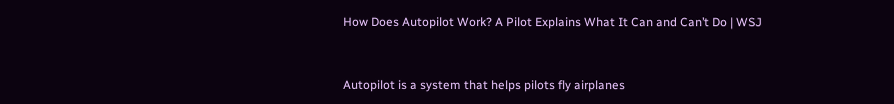How Does Autopilot Work? A Pilot Explains What It Can and Can’t Do | WSJ


Autopilot is a system that helps pilots fly airplanes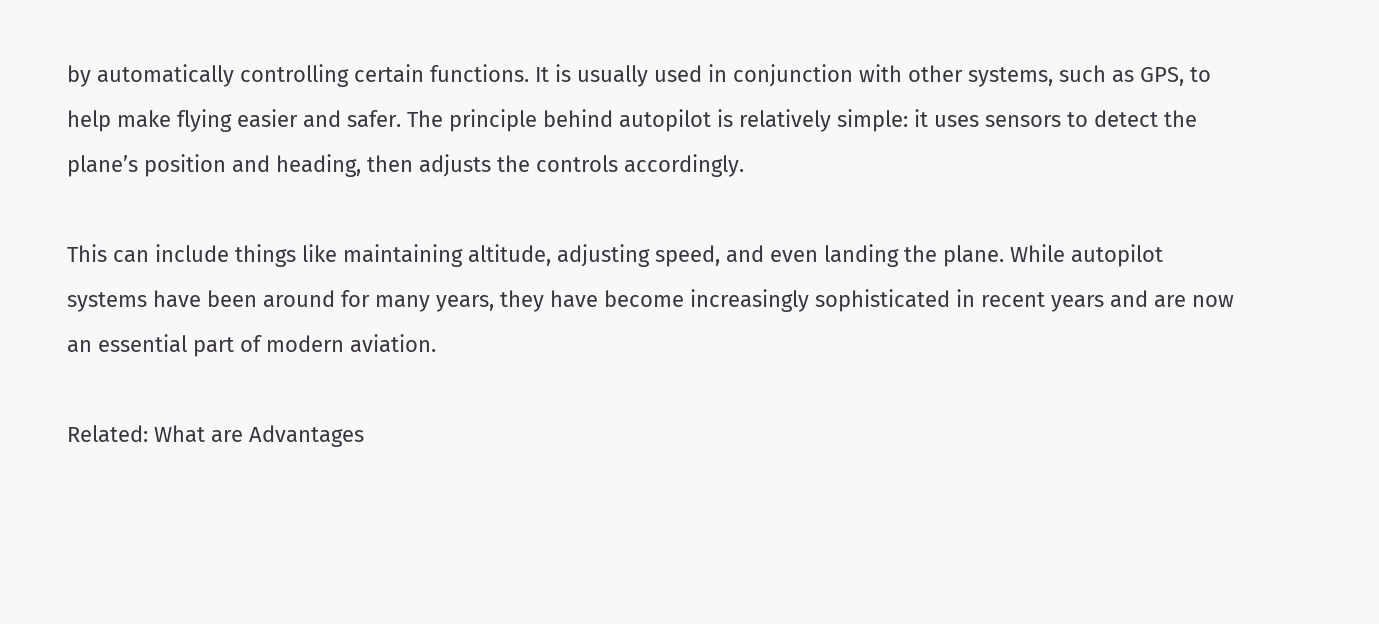by automatically controlling certain functions. It is usually used in conjunction with other systems, such as GPS, to help make flying easier and safer. The principle behind autopilot is relatively simple: it uses sensors to detect the plane’s position and heading, then adjusts the controls accordingly.

This can include things like maintaining altitude, adjusting speed, and even landing the plane. While autopilot systems have been around for many years, they have become increasingly sophisticated in recent years and are now an essential part of modern aviation.

Related: What are Advantages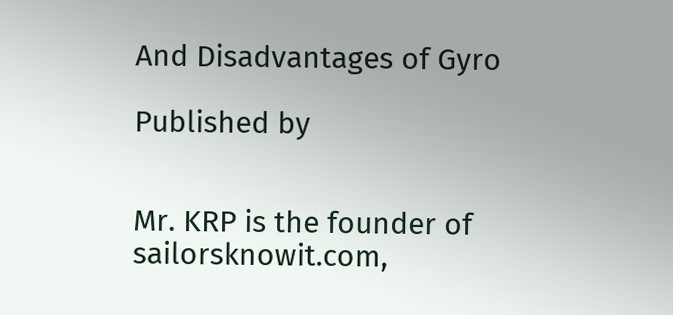And Disadvantages of Gyro

Published by


Mr. KRP is the founder of sailorsknowit.com,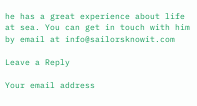he has a great experience about life at sea. You can get in touch with him by email at info@sailorsknowit.com

Leave a Reply

Your email address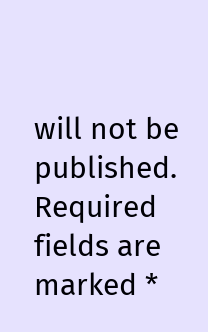will not be published. Required fields are marked *